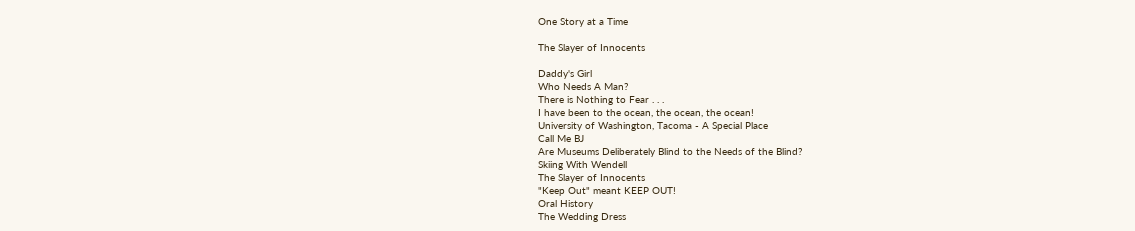One Story at a Time

The Slayer of Innocents

Daddy's Girl
Who Needs A Man?
There is Nothing to Fear . . .
I have been to the ocean, the ocean, the ocean!
University of Washington, Tacoma - A Special Place
Call Me BJ
Are Museums Deliberately Blind to the Needs of the Blind?
Skiing With Wendell
The Slayer of Innocents
"Keep Out" meant KEEP OUT!
Oral History
The Wedding Dress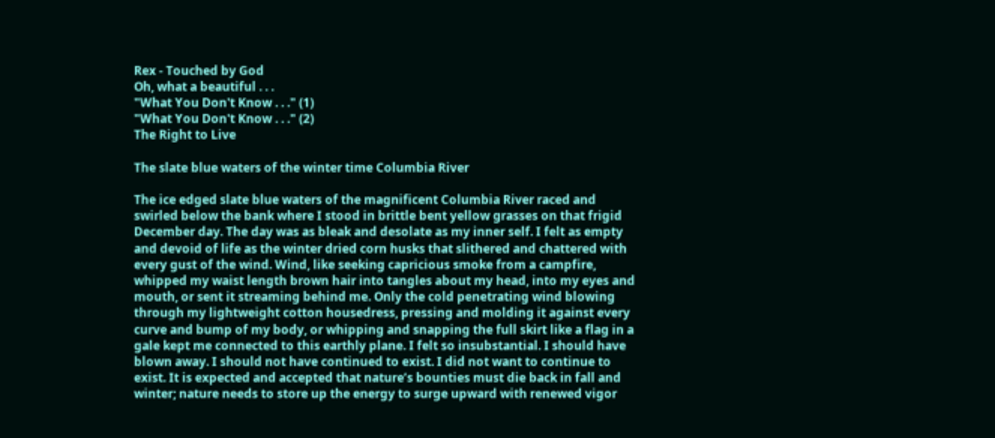Rex - Touched by God
Oh, what a beautiful . . .
"What You Don't Know . . ." (1)
"What You Don't Know . . ." (2)
The Right to Live

The slate blue waters of the winter time Columbia River

The ice edged slate blue waters of the magnificent Columbia River raced and swirled below the bank where I stood in brittle bent yellow grasses on that frigid December day. The day was as bleak and desolate as my inner self. I felt as empty and devoid of life as the winter dried corn husks that slithered and chattered with every gust of the wind. Wind, like seeking capricious smoke from a campfire, whipped my waist length brown hair into tangles about my head, into my eyes and mouth, or sent it streaming behind me. Only the cold penetrating wind blowing through my lightweight cotton housedress, pressing and molding it against every curve and bump of my body, or whipping and snapping the full skirt like a flag in a gale kept me connected to this earthly plane. I felt so insubstantial. I should have blown away. I should not have continued to exist. I did not want to continue to exist. It is expected and accepted that nature’s bounties must die back in fall and winter; nature needs to store up the energy to surge upward with renewed vigor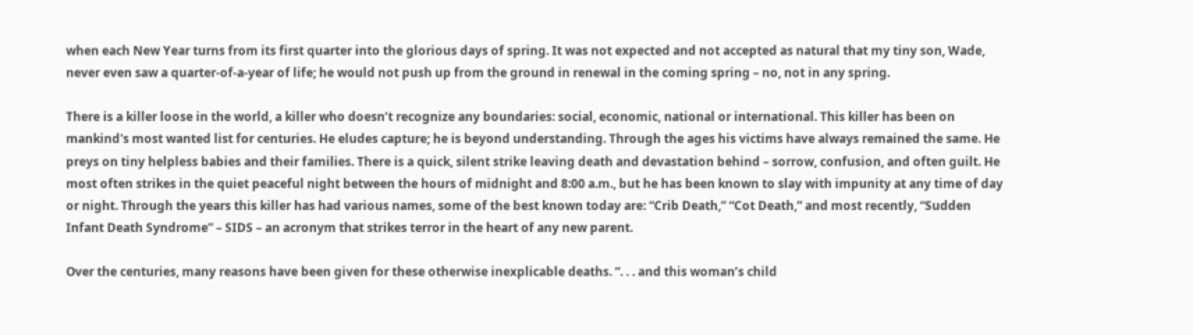when each New Year turns from its first quarter into the glorious days of spring. It was not expected and not accepted as natural that my tiny son, Wade, never even saw a quarter-of-a-year of life; he would not push up from the ground in renewal in the coming spring – no, not in any spring.

There is a killer loose in the world, a killer who doesn’t recognize any boundaries: social, economic, national or international. This killer has been on mankind's most wanted list for centuries. He eludes capture; he is beyond understanding. Through the ages his victims have always remained the same. He preys on tiny helpless babies and their families. There is a quick, silent strike leaving death and devastation behind – sorrow, confusion, and often guilt. He most often strikes in the quiet peaceful night between the hours of midnight and 8:00 a.m., but he has been known to slay with impunity at any time of day or night. Through the years this killer has had various names, some of the best known today are: “Crib Death,” “Cot Death,” and most recently, “Sudden Infant Death Syndrome” – SIDS – an acronym that strikes terror in the heart of any new parent.

Over the centuries, many reasons have been given for these otherwise inexplicable deaths. “. . . and this woman’s child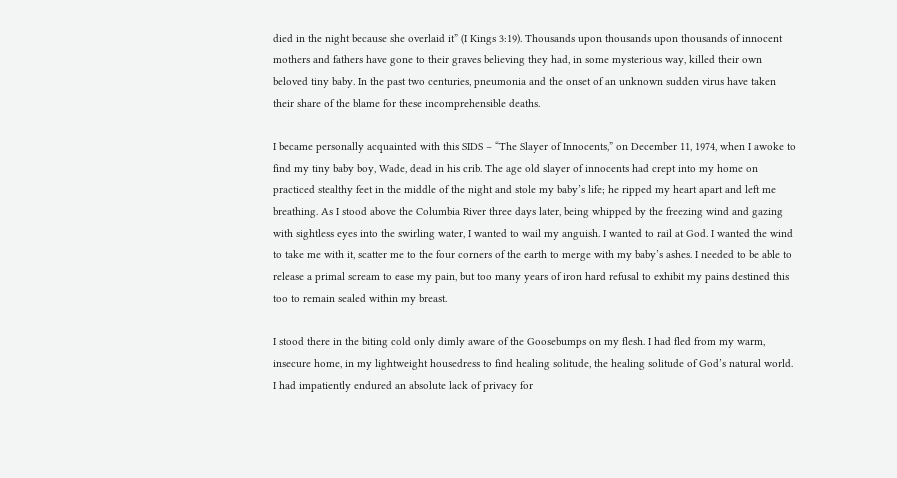died in the night because she overlaid it” (I Kings 3:19). Thousands upon thousands upon thousands of innocent mothers and fathers have gone to their graves believing they had, in some mysterious way, killed their own beloved tiny baby. In the past two centuries, pneumonia and the onset of an unknown sudden virus have taken their share of the blame for these incomprehensible deaths.

I became personally acquainted with this SIDS – “The Slayer of Innocents,” on December 11, 1974, when I awoke to find my tiny baby boy, Wade, dead in his crib. The age old slayer of innocents had crept into my home on practiced stealthy feet in the middle of the night and stole my baby’s life; he ripped my heart apart and left me breathing. As I stood above the Columbia River three days later, being whipped by the freezing wind and gazing with sightless eyes into the swirling water, I wanted to wail my anguish. I wanted to rail at God. I wanted the wind to take me with it, scatter me to the four corners of the earth to merge with my baby’s ashes. I needed to be able to release a primal scream to ease my pain, but too many years of iron hard refusal to exhibit my pains destined this too to remain sealed within my breast.

I stood there in the biting cold only dimly aware of the Goosebumps on my flesh. I had fled from my warm, insecure home, in my lightweight housedress to find healing solitude, the healing solitude of God’s natural world. I had impatiently endured an absolute lack of privacy for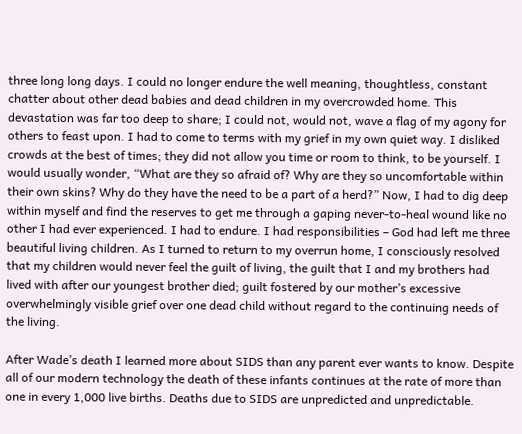three long long days. I could no longer endure the well meaning, thoughtless, constant chatter about other dead babies and dead children in my overcrowded home. This devastation was far too deep to share; I could not, would not, wave a flag of my agony for others to feast upon. I had to come to terms with my grief in my own quiet way. I disliked crowds at the best of times; they did not allow you time or room to think, to be yourself. I would usually wonder, “What are they so afraid of? Why are they so uncomfortable within their own skins? Why do they have the need to be a part of a herd?” Now, I had to dig deep within myself and find the reserves to get me through a gaping never-to-heal wound like no other I had ever experienced. I had to endure. I had responsibilities – God had left me three beautiful living children. As I turned to return to my overrun home, I consciously resolved that my children would never feel the guilt of living, the guilt that I and my brothers had lived with after our youngest brother died; guilt fostered by our mother’s excessive overwhelmingly visible grief over one dead child without regard to the continuing needs of the living.

After Wade’s death I learned more about SIDS than any parent ever wants to know. Despite all of our modern technology the death of these infants continues at the rate of more than one in every 1,000 live births. Deaths due to SIDS are unpredicted and unpredictable.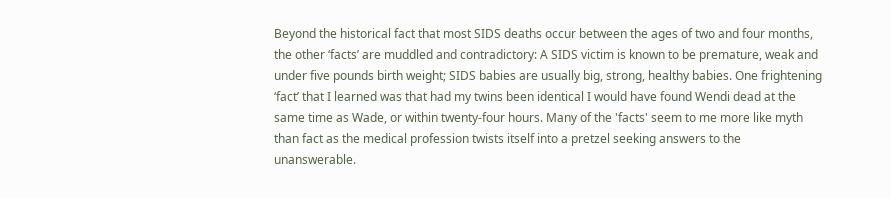Beyond the historical fact that most SIDS deaths occur between the ages of two and four months, the other ‘facts’ are muddled and contradictory: A SIDS victim is known to be premature, weak and under five pounds birth weight; SIDS babies are usually big, strong, healthy babies. One frightening ‘fact’ that I learned was that had my twins been identical I would have found Wendi dead at the same time as Wade, or within twenty-four hours. Many of the 'facts' seem to me more like myth than fact as the medical profession twists itself into a pretzel seeking answers to the unanswerable.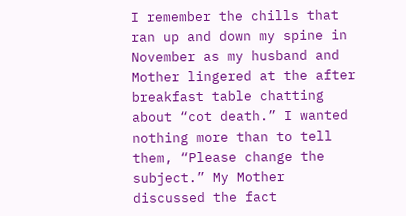I remember the chills that ran up and down my spine in November as my husband and Mother lingered at the after breakfast table chatting about “cot death.” I wanted nothing more than to tell them, “Please change the subject.” My Mother discussed the fact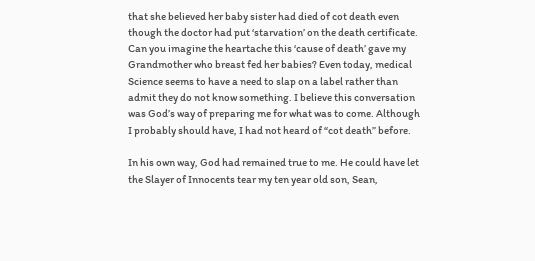that she believed her baby sister had died of cot death even though the doctor had put ‘starvation’ on the death certificate. Can you imagine the heartache this ‘cause of death’ gave my Grandmother who breast fed her babies? Even today, medical Science seems to have a need to slap on a label rather than admit they do not know something. I believe this conversation was God’s way of preparing me for what was to come. Although I probably should have, I had not heard of “cot death” before.

In his own way, God had remained true to me. He could have let the Slayer of Innocents tear my ten year old son, Sean,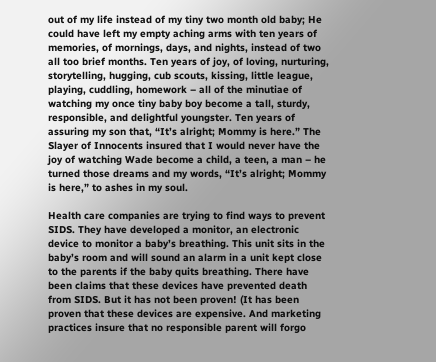out of my life instead of my tiny two month old baby; He could have left my empty aching arms with ten years of memories, of mornings, days, and nights, instead of two all too brief months. Ten years of joy, of loving, nurturing, storytelling, hugging, cub scouts, kissing, little league, playing, cuddling, homework – all of the minutiae of watching my once tiny baby boy become a tall, sturdy, responsible, and delightful youngster. Ten years of assuring my son that, “It’s alright; Mommy is here.” The Slayer of Innocents insured that I would never have the joy of watching Wade become a child, a teen, a man – he turned those dreams and my words, “It’s alright; Mommy is here,” to ashes in my soul.

Health care companies are trying to find ways to prevent SIDS. They have developed a monitor, an electronic device to monitor a baby’s breathing. This unit sits in the baby’s room and will sound an alarm in a unit kept close to the parents if the baby quits breathing. There have been claims that these devices have prevented death from SIDS. But it has not been proven! (It has been proven that these devices are expensive. And marketing practices insure that no responsible parent will forgo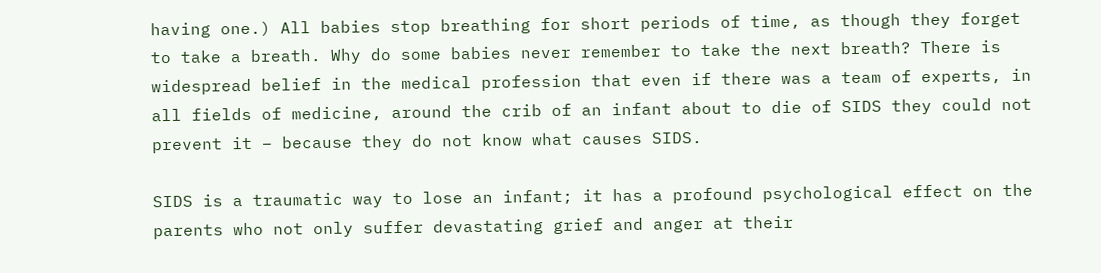having one.) All babies stop breathing for short periods of time, as though they forget to take a breath. Why do some babies never remember to take the next breath? There is widespread belief in the medical profession that even if there was a team of experts, in all fields of medicine, around the crib of an infant about to die of SIDS they could not prevent it – because they do not know what causes SIDS.

SIDS is a traumatic way to lose an infant; it has a profound psychological effect on the parents who not only suffer devastating grief and anger at their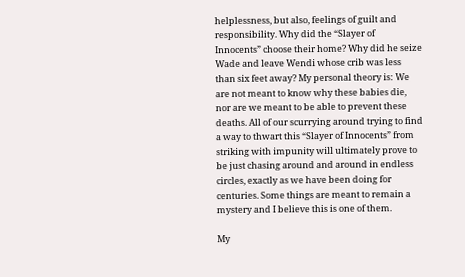helplessness, but also, feelings of guilt and responsibility. Why did the “Slayer of Innocents” choose their home? Why did he seize Wade and leave Wendi whose crib was less than six feet away? My personal theory is: We are not meant to know why these babies die, nor are we meant to be able to prevent these deaths. All of our scurrying around trying to find a way to thwart this “Slayer of Innocents” from striking with impunity will ultimately prove to be just chasing around and around in endless circles, exactly as we have been doing for centuries. Some things are meant to remain a mystery and I believe this is one of them.

My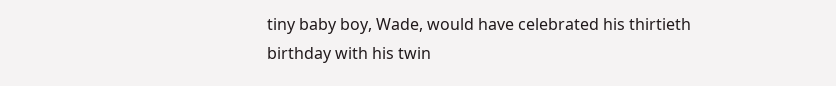tiny baby boy, Wade, would have celebrated his thirtieth birthday with his twin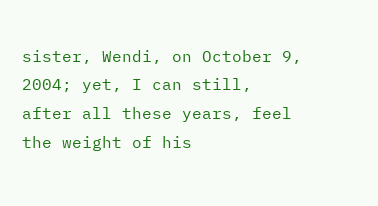sister, Wendi, on October 9, 2004; yet, I can still, after all these years, feel the weight of his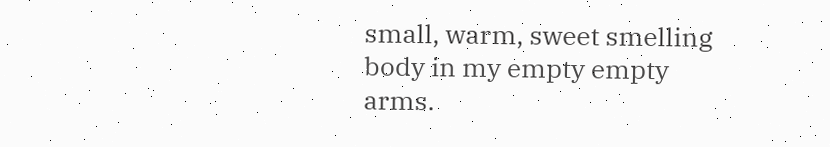small, warm, sweet smelling body in my empty empty arms.